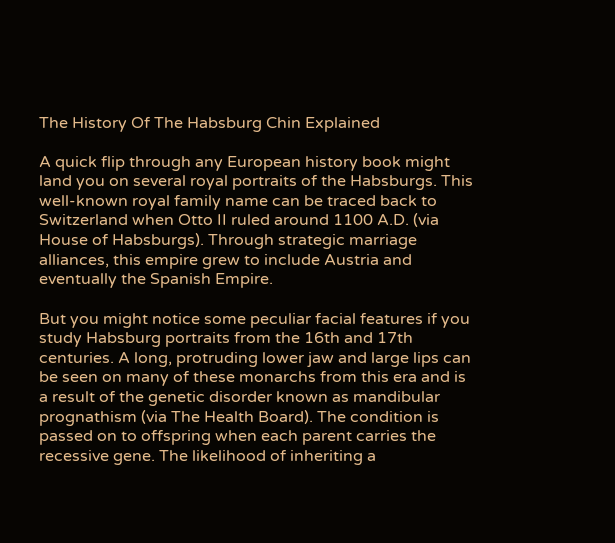The History Of The Habsburg Chin Explained

A quick flip through any European history book might land you on several royal portraits of the Habsburgs. This well-known royal family name can be traced back to Switzerland when Otto II ruled around 1100 A.D. (via House of Habsburgs). Through strategic marriage alliances, this empire grew to include Austria and eventually the Spanish Empire.

But you might notice some peculiar facial features if you study Habsburg portraits from the 16th and 17th centuries. A long, protruding lower jaw and large lips can be seen on many of these monarchs from this era and is a result of the genetic disorder known as mandibular prognathism (via The Health Board). The condition is passed on to offspring when each parent carries the recessive gene. The likelihood of inheriting a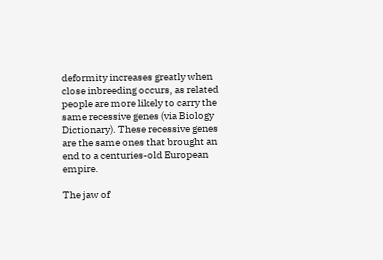deformity increases greatly when close inbreeding occurs, as related people are more likely to carry the same recessive genes (via Biology Dictionary). These recessive genes are the same ones that brought an end to a centuries-old European empire.

The jaw of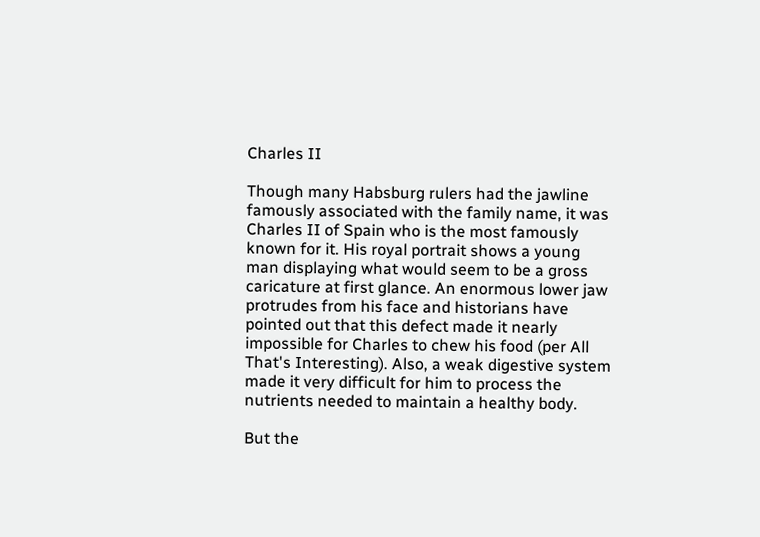Charles II

Though many Habsburg rulers had the jawline famously associated with the family name, it was Charles II of Spain who is the most famously known for it. His royal portrait shows a young man displaying what would seem to be a gross caricature at first glance. An enormous lower jaw protrudes from his face and historians have pointed out that this defect made it nearly impossible for Charles to chew his food (per All That's Interesting). Also, a weak digestive system made it very difficult for him to process the nutrients needed to maintain a healthy body.

But the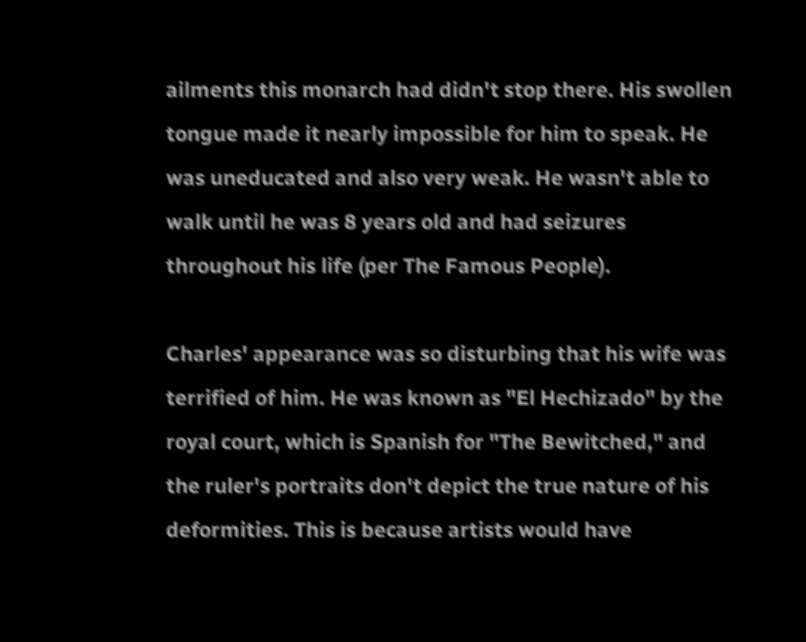ailments this monarch had didn't stop there. His swollen tongue made it nearly impossible for him to speak. He was uneducated and also very weak. He wasn't able to walk until he was 8 years old and had seizures throughout his life (per The Famous People).

Charles' appearance was so disturbing that his wife was terrified of him. He was known as "El Hechizado" by the royal court, which is Spanish for "The Bewitched," and the ruler's portraits don't depict the true nature of his deformities. This is because artists would have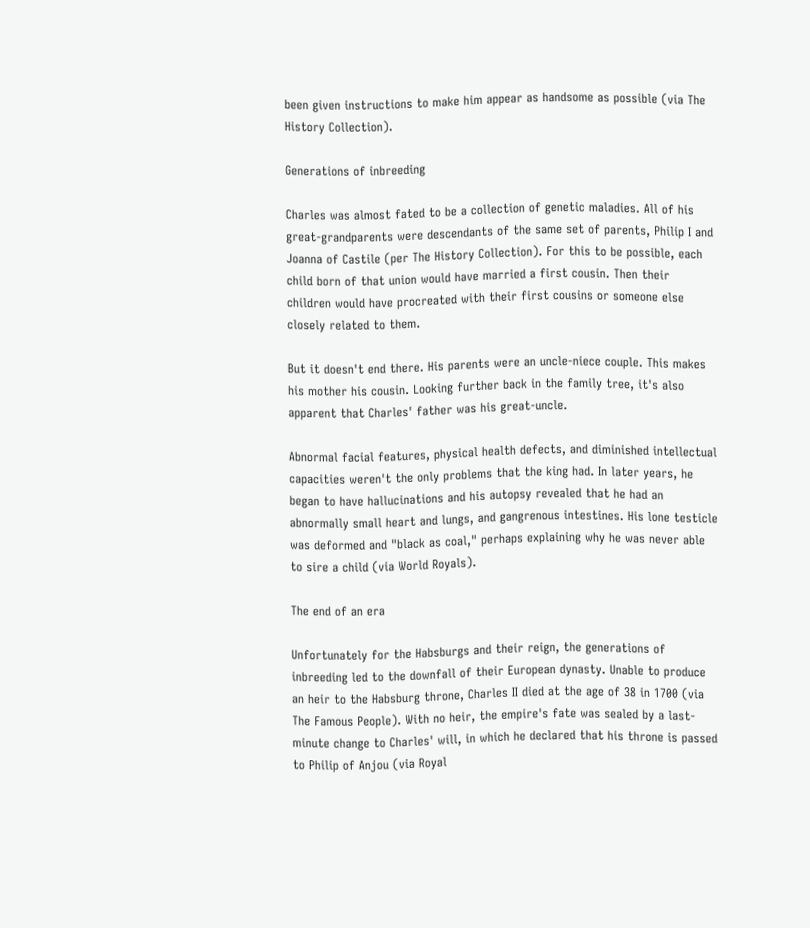been given instructions to make him appear as handsome as possible (via The History Collection).

Generations of inbreeding

Charles was almost fated to be a collection of genetic maladies. All of his great-grandparents were descendants of the same set of parents, Philip I and Joanna of Castile (per The History Collection). For this to be possible, each child born of that union would have married a first cousin. Then their children would have procreated with their first cousins or someone else closely related to them.

But it doesn't end there. His parents were an uncle-niece couple. This makes his mother his cousin. Looking further back in the family tree, it's also apparent that Charles' father was his great-uncle.

Abnormal facial features, physical health defects, and diminished intellectual capacities weren't the only problems that the king had. In later years, he began to have hallucinations and his autopsy revealed that he had an abnormally small heart and lungs, and gangrenous intestines. His lone testicle was deformed and "black as coal," perhaps explaining why he was never able to sire a child (via World Royals).

The end of an era

Unfortunately for the Habsburgs and their reign, the generations of inbreeding led to the downfall of their European dynasty. Unable to produce an heir to the Habsburg throne, Charles II died at the age of 38 in 1700 (via The Famous People). With no heir, the empire's fate was sealed by a last-minute change to Charles' will, in which he declared that his throne is passed to Philip of Anjou (via Royal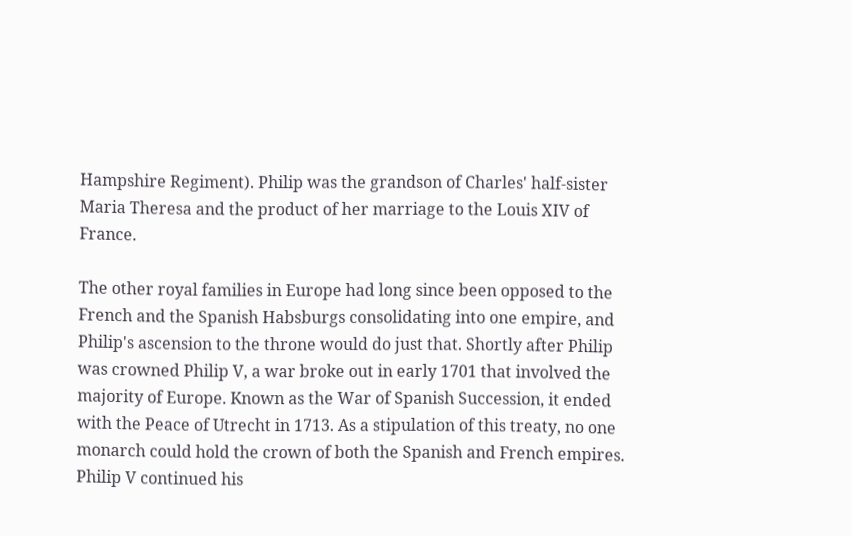Hampshire Regiment). Philip was the grandson of Charles' half-sister Maria Theresa and the product of her marriage to the Louis XIV of France.

The other royal families in Europe had long since been opposed to the French and the Spanish Habsburgs consolidating into one empire, and Philip's ascension to the throne would do just that. Shortly after Philip was crowned Philip V, a war broke out in early 1701 that involved the majority of Europe. Known as the War of Spanish Succession, it ended with the Peace of Utrecht in 1713. As a stipulation of this treaty, no one monarch could hold the crown of both the Spanish and French empires. Philip V continued his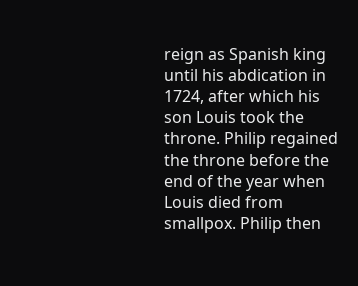reign as Spanish king until his abdication in 1724, after which his son Louis took the throne. Philip regained the throne before the end of the year when Louis died from smallpox. Philip then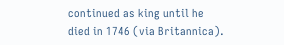continued as king until he died in 1746 (via Britannica).